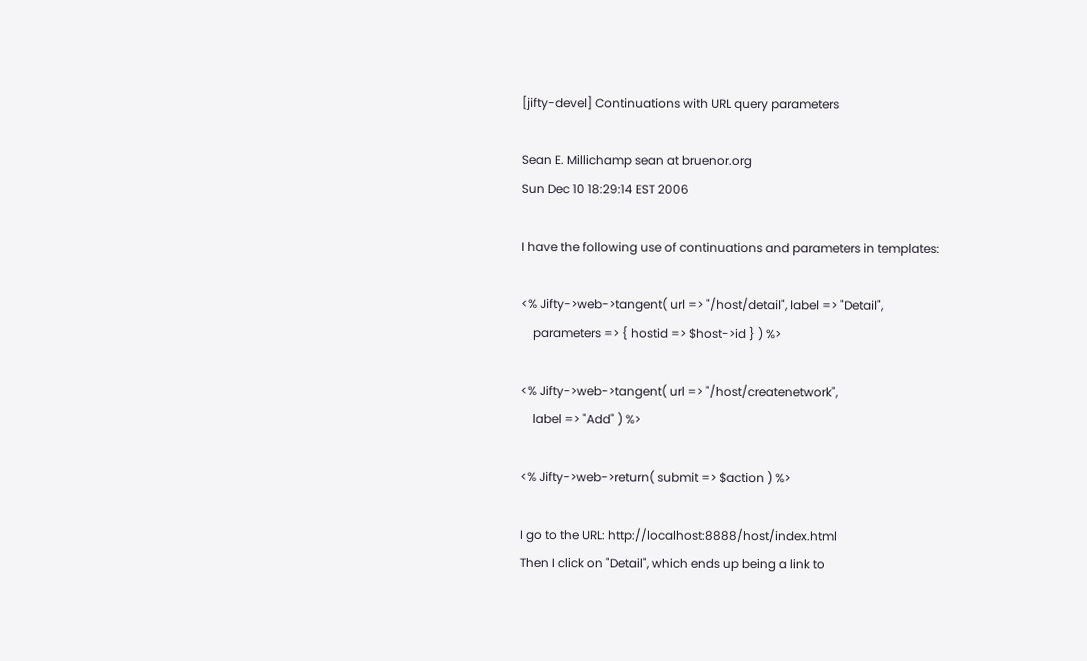[jifty-devel] Continuations with URL query parameters

Sean E. Millichamp sean at bruenor.org
Sun Dec 10 18:29:14 EST 2006

I have the following use of continuations and parameters in templates:

<% Jifty->web->tangent( url => "/host/detail", label => "Detail",
    parameters => { hostid => $host->id } ) %>

<% Jifty->web->tangent( url => "/host/createnetwork",
    label => "Add" ) %>

<% Jifty->web->return( submit => $action ) %>

I go to the URL: http://localhost:8888/host/index.html
Then I click on "Detail", which ends up being a link to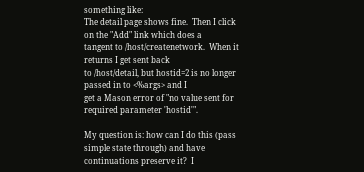something like:
The detail page shows fine.  Then I click on the "Add" link which does a
tangent to /host/createnetwork.  When it returns I get sent back
to /host/detail, but hostid=2 is no longer passed in to <%args> and I
get a Mason error of "no value sent for required parameter 'hostid'".

My question is: how can I do this (pass simple state through) and have
continuations preserve it?  I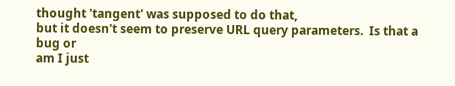thought 'tangent' was supposed to do that,
but it doesn't seem to preserve URL query parameters.  Is that a bug or
am I just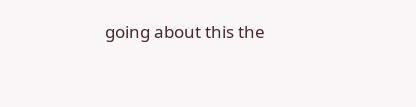going about this the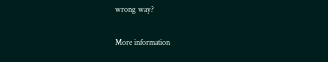wrong way?


More information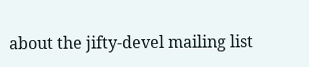about the jifty-devel mailing list